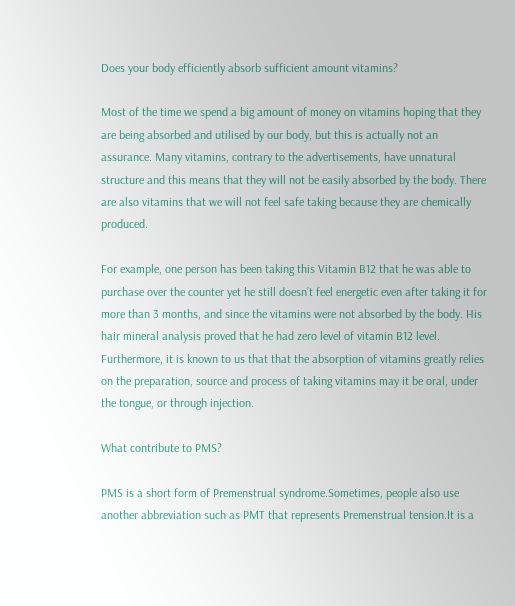Does your body efficiently absorb sufficient amount vitamins?

Most of the time we spend a big amount of money on vitamins hoping that they are being absorbed and utilised by our body, but this is actually not an assurance. Many vitamins, contrary to the advertisements, have unnatural structure and this means that they will not be easily absorbed by the body. There are also vitamins that we will not feel safe taking because they are chemically produced.

For example, one person has been taking this Vitamin B12 that he was able to purchase over the counter yet he still doesn’t feel energetic even after taking it for more than 3 months, and since the vitamins were not absorbed by the body. His hair mineral analysis proved that he had zero level of vitamin B12 level. Furthermore, it is known to us that that the absorption of vitamins greatly relies on the preparation, source and process of taking vitamins may it be oral, under the tongue, or through injection.

What contribute to PMS?

PMS is a short form of Premenstrual syndrome.Sometimes, people also use another abbreviation such as PMT that represents Premenstrual tension.It is a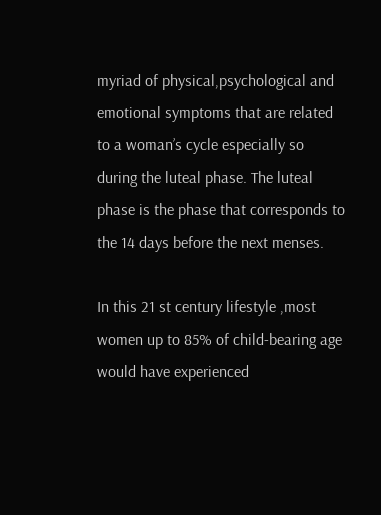myriad of physical,psychological and emotional symptoms that are related to a woman’s cycle especially so during the luteal phase. The luteal phase is the phase that corresponds to the 14 days before the next menses.

In this 21 st century lifestyle ,most women up to 85% of child-bearing age would have experienced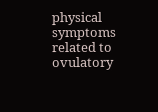physical symptoms related to ovulatory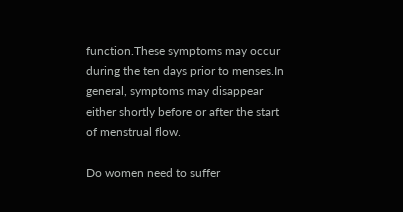function.These symptoms may occur during the ten days prior to menses.In general, symptoms may disappear either shortly before or after the start of menstrual flow.

Do women need to suffer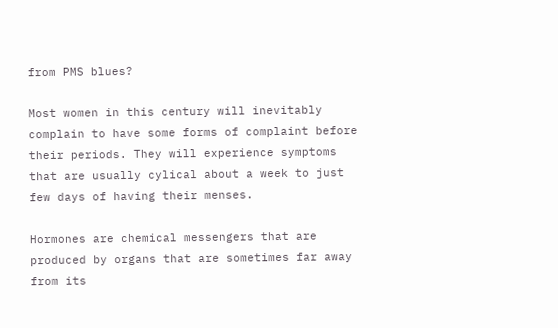from PMS blues?

Most women in this century will inevitably complain to have some forms of complaint before their periods. They will experience symptoms that are usually cylical about a week to just few days of having their menses.

Hormones are chemical messengers that are produced by organs that are sometimes far away from its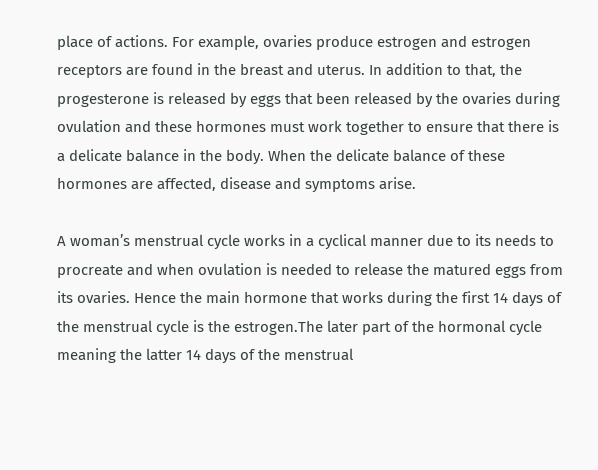place of actions. For example, ovaries produce estrogen and estrogen receptors are found in the breast and uterus. In addition to that, the progesterone is released by eggs that been released by the ovaries during ovulation and these hormones must work together to ensure that there is a delicate balance in the body. When the delicate balance of these hormones are affected, disease and symptoms arise.

A woman’s menstrual cycle works in a cyclical manner due to its needs to procreate and when ovulation is needed to release the matured eggs from its ovaries. Hence the main hormone that works during the first 14 days of the menstrual cycle is the estrogen.The later part of the hormonal cycle  meaning the latter 14 days of the menstrual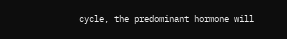cycle, the predominant hormone will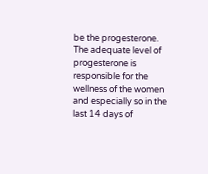be the progesterone. The adequate level of progesterone is responsible for the wellness of the women and especially so in the last 14 days of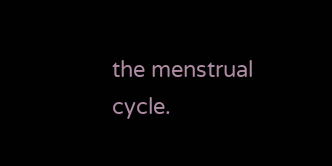the menstrual cycle.